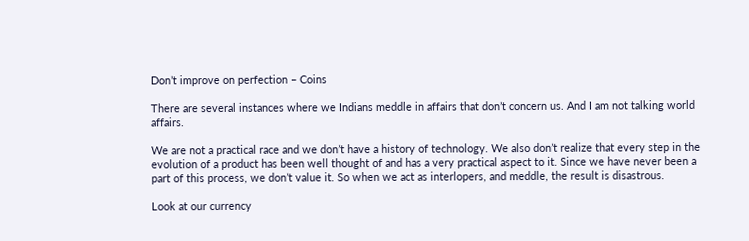Don’t improve on perfection – Coins

There are several instances where we Indians meddle in affairs that don’t concern us. And I am not talking world affairs.

We are not a practical race and we don’t have a history of technology. We also don’t realize that every step in the evolution of a product has been well thought of and has a very practical aspect to it. Since we have never been a part of this process, we don’t value it. So when we act as interlopers, and meddle, the result is disastrous.

Look at our currency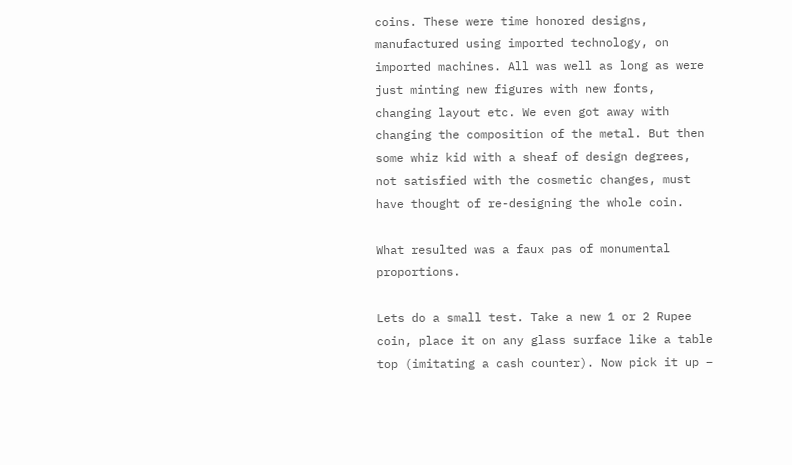coins. These were time honored designs, manufactured using imported technology, on imported machines. All was well as long as were just minting new figures with new fonts, changing layout etc. We even got away with changing the composition of the metal. But then some whiz kid with a sheaf of design degrees, not satisfied with the cosmetic changes, must have thought of re-designing the whole coin.

What resulted was a faux pas of monumental proportions.

Lets do a small test. Take a new 1 or 2 Rupee coin, place it on any glass surface like a table top (imitating a cash counter). Now pick it up –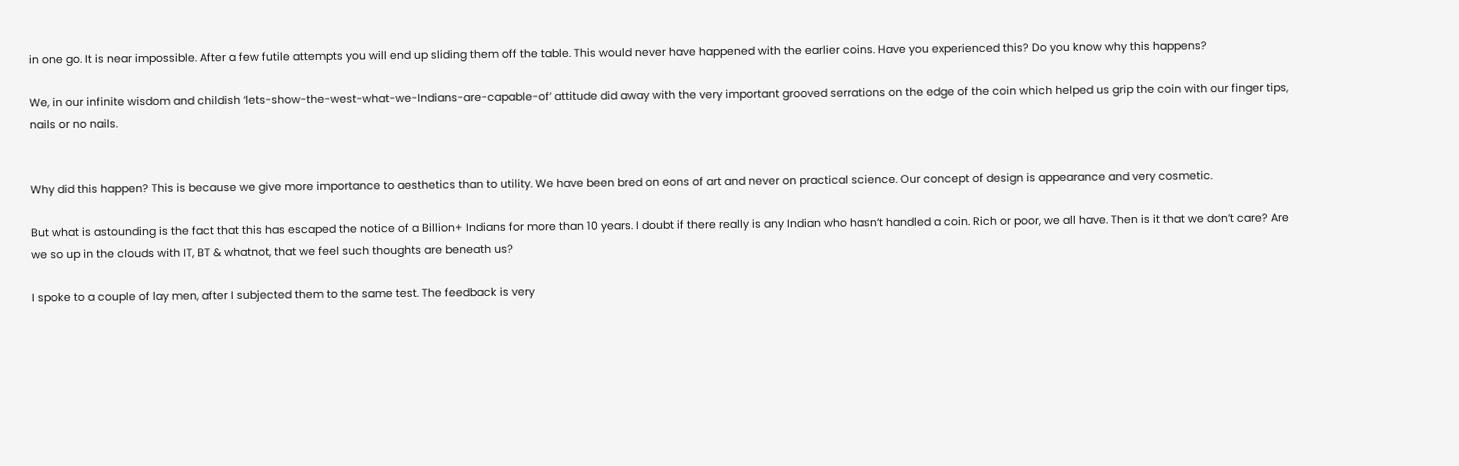in one go. It is near impossible. After a few futile attempts you will end up sliding them off the table. This would never have happened with the earlier coins. Have you experienced this? Do you know why this happens?

We, in our infinite wisdom and childish ‘lets-show-the-west-what-we-Indians-are-capable-of’ attitude did away with the very important grooved serrations on the edge of the coin which helped us grip the coin with our finger tips, nails or no nails.


Why did this happen? This is because we give more importance to aesthetics than to utility. We have been bred on eons of art and never on practical science. Our concept of design is appearance and very cosmetic.

But what is astounding is the fact that this has escaped the notice of a Billion+ Indians for more than 10 years. I doubt if there really is any Indian who hasn’t handled a coin. Rich or poor, we all have. Then is it that we don’t care? Are we so up in the clouds with IT, BT & whatnot, that we feel such thoughts are beneath us?

I spoke to a couple of lay men, after I subjected them to the same test. The feedback is very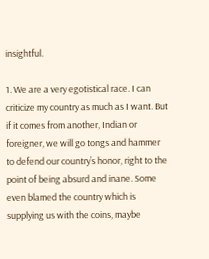insightful.

1. We are a very egotistical race. I can criticize my country as much as I want. But if it comes from another, Indian or foreigner, we will go tongs and hammer to defend our country’s honor, right to the point of being absurd and inane. Some even blamed the country which is supplying us with the coins, maybe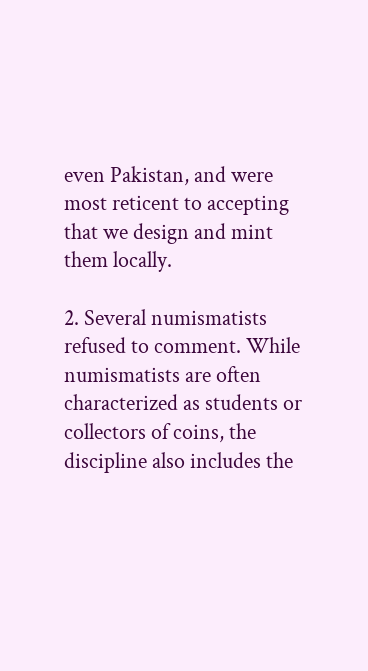even Pakistan, and were most reticent to accepting that we design and mint them locally.

2. Several numismatists refused to comment. While numismatists are often characterized as students or collectors of coins, the discipline also includes the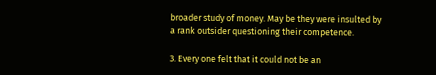broader study of money. May be they were insulted by a rank outsider questioning their competence.

3. Every one felt that it could not be an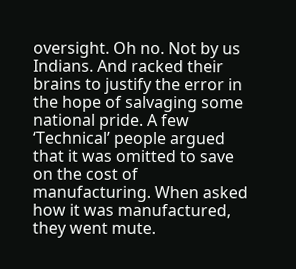oversight. Oh no. Not by us Indians. And racked their brains to justify the error in the hope of salvaging some national pride. A few ‘Technical’ people argued that it was omitted to save on the cost of manufacturing. When asked how it was manufactured, they went mute.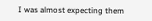I was almost expecting them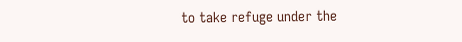to take refuge under the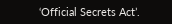‘Official Secrets Act’.